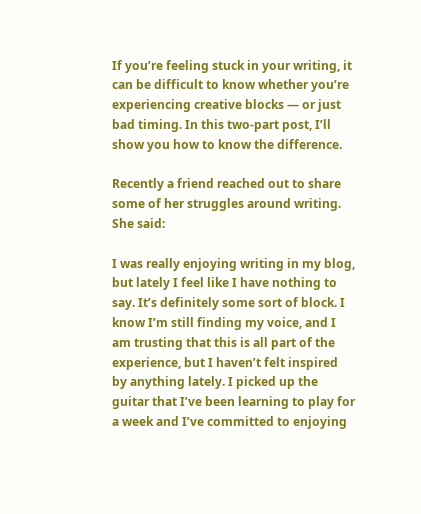If you’re feeling stuck in your writing, it can be difficult to know whether you’re experiencing creative blocks — or just bad timing. In this two-part post, I’ll show you how to know the difference.

Recently a friend reached out to share some of her struggles around writing. She said:

I was really enjoying writing in my blog, but lately I feel like I have nothing to say. It’s definitely some sort of block. I know I’m still finding my voice, and I am trusting that this is all part of the experience, but I haven’t felt inspired by anything lately. I picked up the guitar that I’ve been learning to play for a week and I’ve committed to enjoying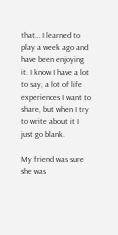that… I learned to play a week ago and have been enjoying it. I know I have a lot to say, a lot of life experiences I want to share, but when I try to write about it I just go blank.

My friend was sure she was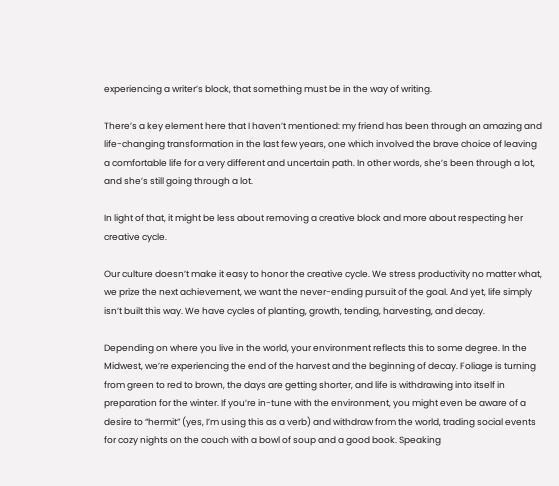experiencing a writer’s block, that something must be in the way of writing.

There’s a key element here that I haven’t mentioned: my friend has been through an amazing and life-changing transformation in the last few years, one which involved the brave choice of leaving a comfortable life for a very different and uncertain path. In other words, she’s been through a lot, and she’s still going through a lot.

In light of that, it might be less about removing a creative block and more about respecting her creative cycle.

Our culture doesn’t make it easy to honor the creative cycle. We stress productivity no matter what, we prize the next achievement, we want the never-ending pursuit of the goal. And yet, life simply isn’t built this way. We have cycles of planting, growth, tending, harvesting, and decay.

Depending on where you live in the world, your environment reflects this to some degree. In the Midwest, we’re experiencing the end of the harvest and the beginning of decay. Foliage is turning from green to red to brown, the days are getting shorter, and life is withdrawing into itself in preparation for the winter. If you’re in-tune with the environment, you might even be aware of a desire to “hermit” (yes, I’m using this as a verb) and withdraw from the world, trading social events for cozy nights on the couch with a bowl of soup and a good book. Speaking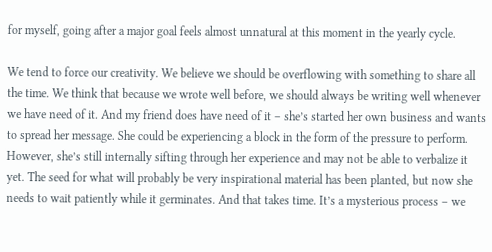for myself, going after a major goal feels almost unnatural at this moment in the yearly cycle.

We tend to force our creativity. We believe we should be overflowing with something to share all the time. We think that because we wrote well before, we should always be writing well whenever we have need of it. And my friend does have need of it – she’s started her own business and wants to spread her message. She could be experiencing a block in the form of the pressure to perform. However, she’s still internally sifting through her experience and may not be able to verbalize it yet. The seed for what will probably be very inspirational material has been planted, but now she needs to wait patiently while it germinates. And that takes time. It’s a mysterious process – we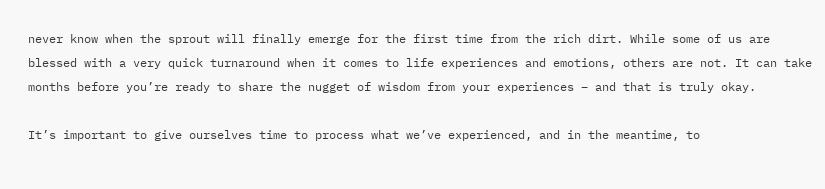never know when the sprout will finally emerge for the first time from the rich dirt. While some of us are blessed with a very quick turnaround when it comes to life experiences and emotions, others are not. It can take months before you’re ready to share the nugget of wisdom from your experiences – and that is truly okay.

It’s important to give ourselves time to process what we’ve experienced, and in the meantime, to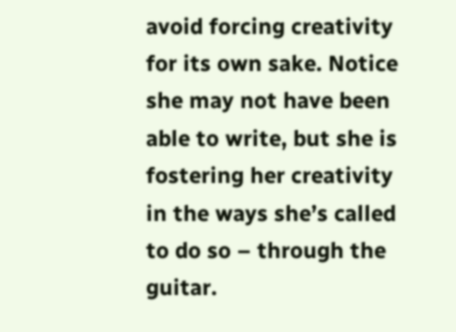avoid forcing creativity for its own sake. Notice she may not have been able to write, but she is fostering her creativity in the ways she’s called to do so – through the guitar.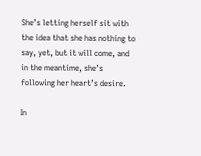She’s letting herself sit with the idea that she has nothing to say, yet, but it will come, and in the meantime, she’s following her heart’s desire.

In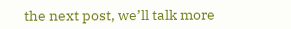the next post, we’ll talk more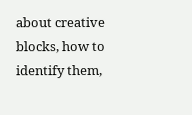about creative blocks, how to identify them,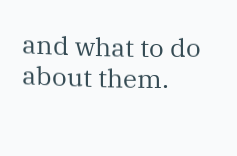and what to do about them.